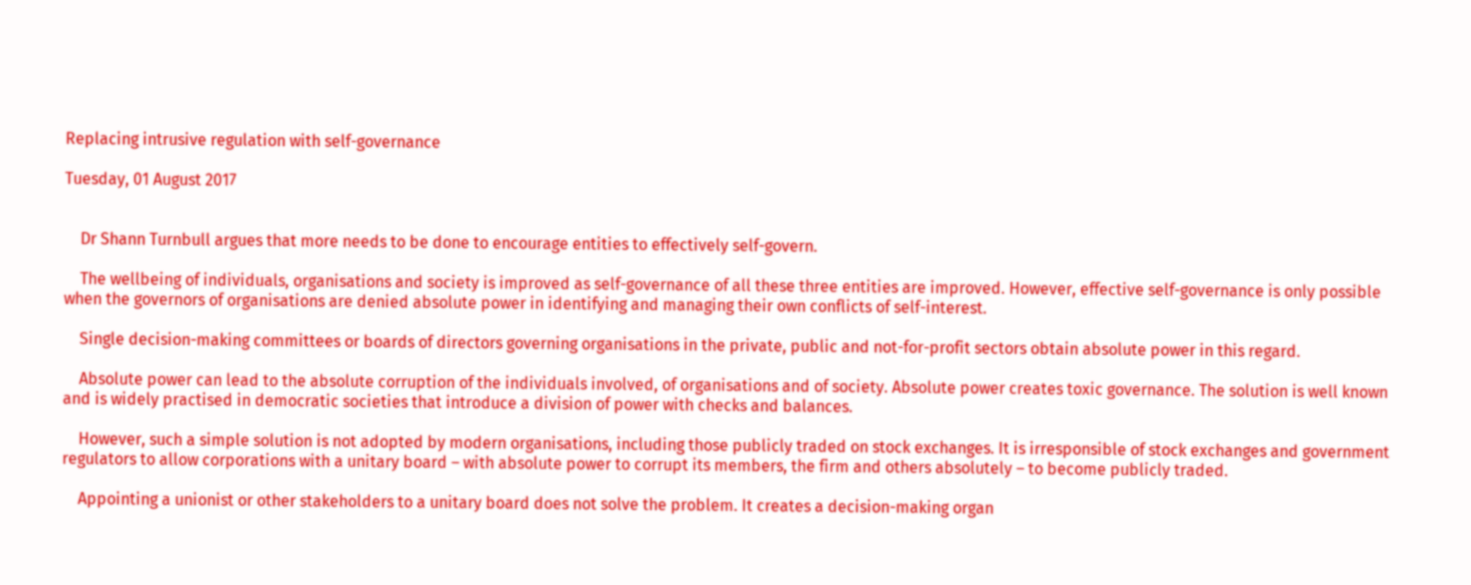Replacing intrusive regulation with self-governance

Tuesday, 01 August 2017


    Dr Shann Turnbull argues that more needs to be done to encourage entities to effectively self-govern.

    The wellbeing of individuals, organisations and society is improved as self-governance of all these three entities are improved. However, effective self-governance is only possible when the governors of organisations are denied absolute power in identifying and managing their own conflicts of self-interest.

    Single decision-making committees or boards of directors governing organisations in the private, public and not-for-profit sectors obtain absolute power in this regard.

    Absolute power can lead to the absolute corruption of the individuals involved, of organisations and of society. Absolute power creates toxic governance. The solution is well known and is widely practised in democratic societies that introduce a division of power with checks and balances.

    However, such a simple solution is not adopted by modern organisations, including those publicly traded on stock exchanges. It is irresponsible of stock exchanges and government regulators to allow corporations with a unitary board – with absolute power to corrupt its members, the firm and others absolutely – to become publicly traded.

    Appointing a unionist or other stakeholders to a unitary board does not solve the problem. It creates a decision-making organ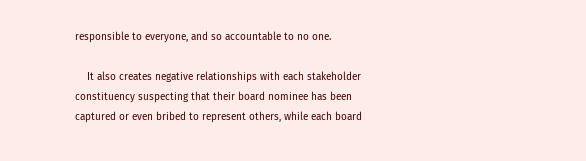responsible to everyone, and so accountable to no one.

    It also creates negative relationships with each stakeholder constituency suspecting that their board nominee has been captured or even bribed to represent others, while each board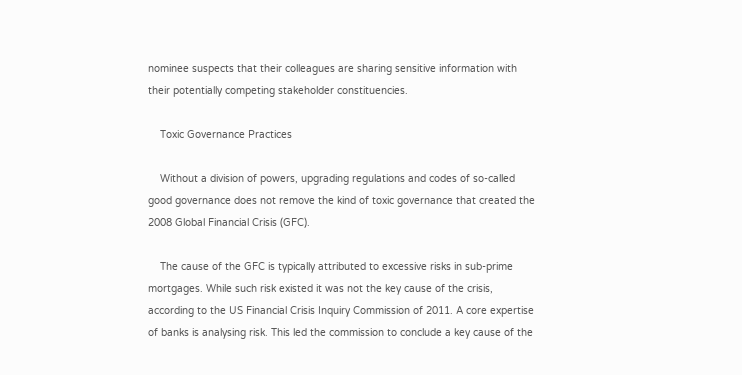nominee suspects that their colleagues are sharing sensitive information with their potentially competing stakeholder constituencies.

    Toxic Governance Practices

    Without a division of powers, upgrading regulations and codes of so-called good governance does not remove the kind of toxic governance that created the 2008 Global Financial Crisis (GFC).

    The cause of the GFC is typically attributed to excessive risks in sub-prime mortgages. While such risk existed it was not the key cause of the crisis, according to the US Financial Crisis Inquiry Commission of 2011. A core expertise of banks is analysing risk. This led the commission to conclude a key cause of the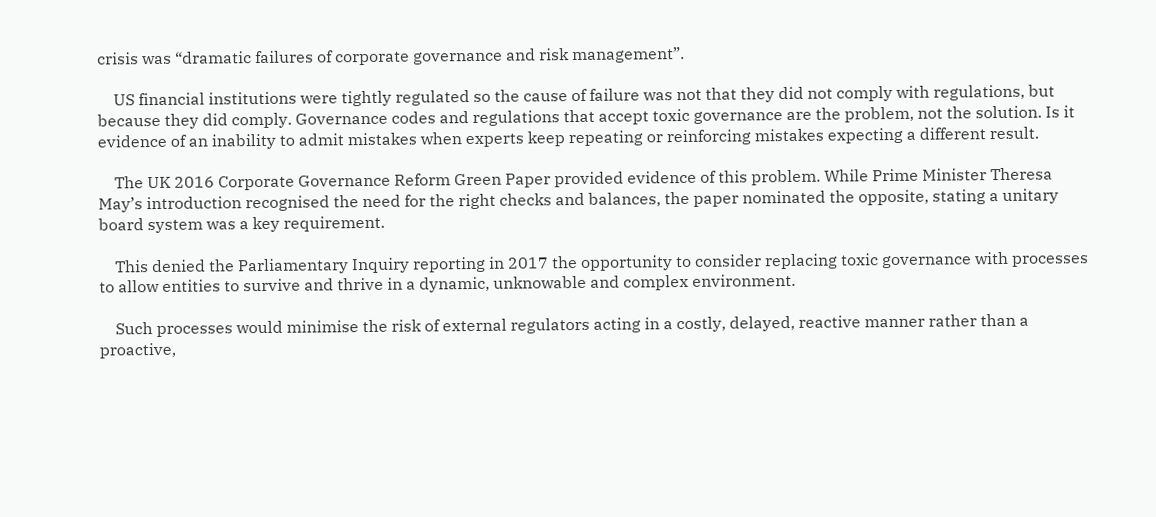crisis was “dramatic failures of corporate governance and risk management”.

    US financial institutions were tightly regulated so the cause of failure was not that they did not comply with regulations, but because they did comply. Governance codes and regulations that accept toxic governance are the problem, not the solution. Is it evidence of an inability to admit mistakes when experts keep repeating or reinforcing mistakes expecting a different result.

    The UK 2016 Corporate Governance Reform Green Paper provided evidence of this problem. While Prime Minister Theresa May’s introduction recognised the need for the right checks and balances, the paper nominated the opposite, stating a unitary board system was a key requirement.

    This denied the Parliamentary Inquiry reporting in 2017 the opportunity to consider replacing toxic governance with processes to allow entities to survive and thrive in a dynamic, unknowable and complex environment.

    Such processes would minimise the risk of external regulators acting in a costly, delayed, reactive manner rather than a proactive,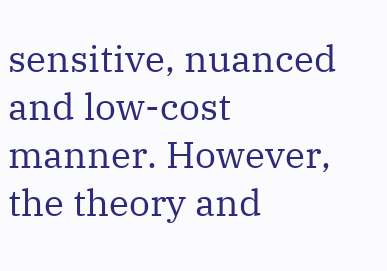sensitive, nuanced and low-cost manner. However, the theory and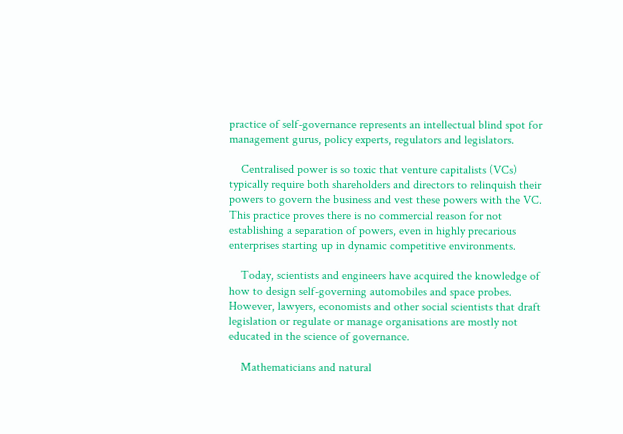practice of self-governance represents an intellectual blind spot for management gurus, policy experts, regulators and legislators.

    Centralised power is so toxic that venture capitalists (VCs) typically require both shareholders and directors to relinquish their powers to govern the business and vest these powers with the VC. This practice proves there is no commercial reason for not establishing a separation of powers, even in highly precarious enterprises starting up in dynamic competitive environments.

    Today, scientists and engineers have acquired the knowledge of how to design self-governing automobiles and space probes. However, lawyers, economists and other social scientists that draft legislation or regulate or manage organisations are mostly not educated in the science of governance.

    Mathematicians and natural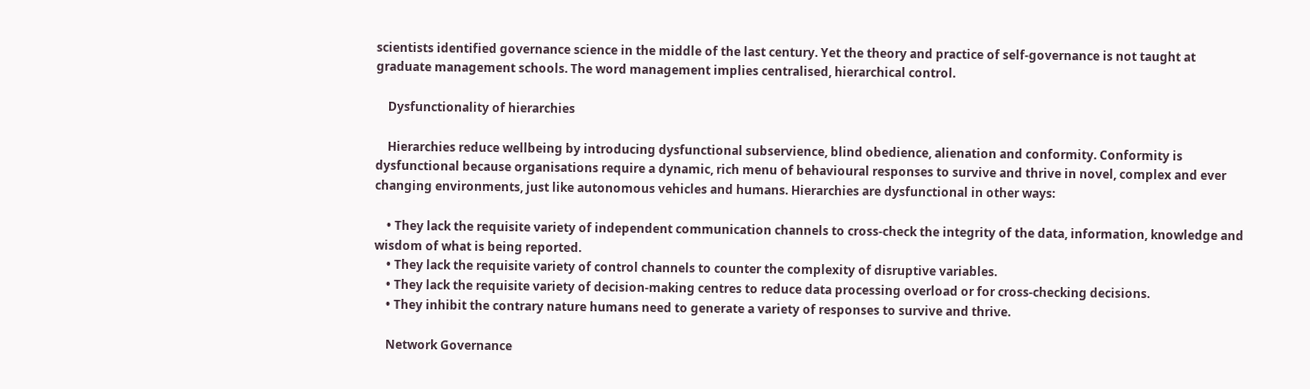scientists identified governance science in the middle of the last century. Yet the theory and practice of self-governance is not taught at graduate management schools. The word management implies centralised, hierarchical control.

    Dysfunctionality of hierarchies

    Hierarchies reduce wellbeing by introducing dysfunctional subservience, blind obedience, alienation and conformity. Conformity is dysfunctional because organisations require a dynamic, rich menu of behavioural responses to survive and thrive in novel, complex and ever changing environments, just like autonomous vehicles and humans. Hierarchies are dysfunctional in other ways:

    • They lack the requisite variety of independent communication channels to cross-check the integrity of the data, information, knowledge and wisdom of what is being reported.
    • They lack the requisite variety of control channels to counter the complexity of disruptive variables.
    • They lack the requisite variety of decision-making centres to reduce data processing overload or for cross-checking decisions.
    • They inhibit the contrary nature humans need to generate a variety of responses to survive and thrive.

    Network Governance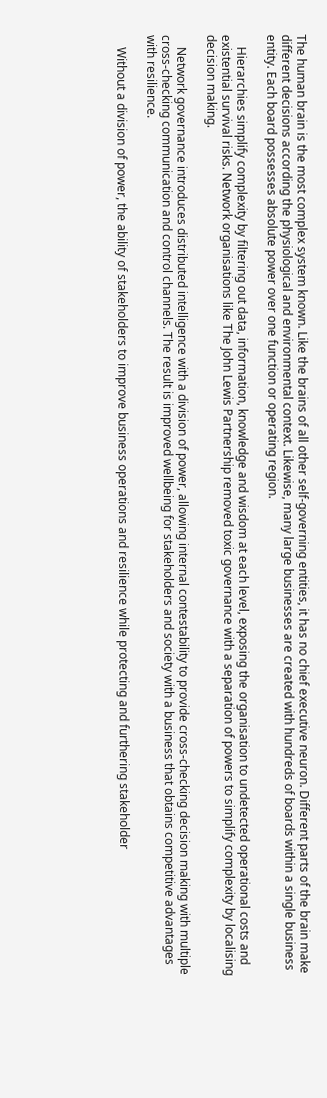The human brain is the most complex system known. Like the brains of all other self-governing entities, it has no chief executive neuron. Different parts of the brain make different decisions according the physiological and environmental context. Likewise, many large businesses are created with hundreds of boards within a single business entity. Each board possesses absolute power over one function or operating region.

    Hierarchies simplify complexity by filtering out data, information, knowledge and wisdom at each level, exposing the organisation to undetected operational costs and existential survival risks. Network organisations like The John Lewis Partnership removed toxic governance with a separation of powers to simplify complexity by localising decision making.

    Network governance introduces distributed intelligence with a division of power, allowing internal contestability to provide cross-checking decision making with multiple cross-checking communication and control channels. The result is improved wellbeing for stakeholders and society with a business that obtains competitive advantages with resilience.

    Without a division of power, the ability of stakeholders to improve business operations and resilience while protecting and furthering stakeholder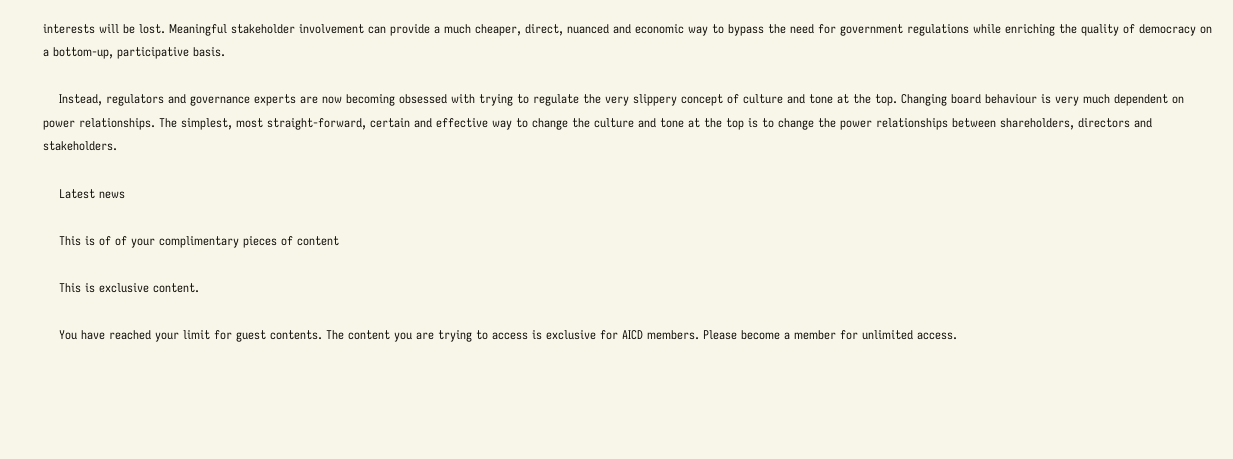interests will be lost. Meaningful stakeholder involvement can provide a much cheaper, direct, nuanced and economic way to bypass the need for government regulations while enriching the quality of democracy on a bottom-up, participative basis.

    Instead, regulators and governance experts are now becoming obsessed with trying to regulate the very slippery concept of culture and tone at the top. Changing board behaviour is very much dependent on power relationships. The simplest, most straight-forward, certain and effective way to change the culture and tone at the top is to change the power relationships between shareholders, directors and stakeholders.

    Latest news

    This is of of your complimentary pieces of content

    This is exclusive content.

    You have reached your limit for guest contents. The content you are trying to access is exclusive for AICD members. Please become a member for unlimited access.